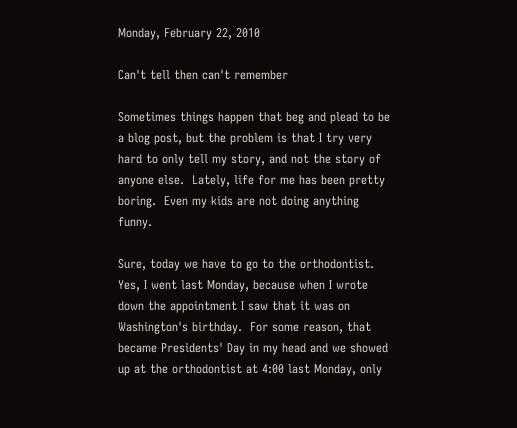Monday, February 22, 2010

Can't tell then can't remember

Sometimes things happen that beg and plead to be a blog post, but the problem is that I try very hard to only tell my story, and not the story of anyone else.  Lately, life for me has been pretty boring.  Even my kids are not doing anything funny.

Sure, today we have to go to the orthodontist.  Yes, I went last Monday, because when I wrote down the appointment I saw that it was on Washington's birthday.  For some reason, that became Presidents' Day in my head and we showed up at the orthodontist at 4:00 last Monday, only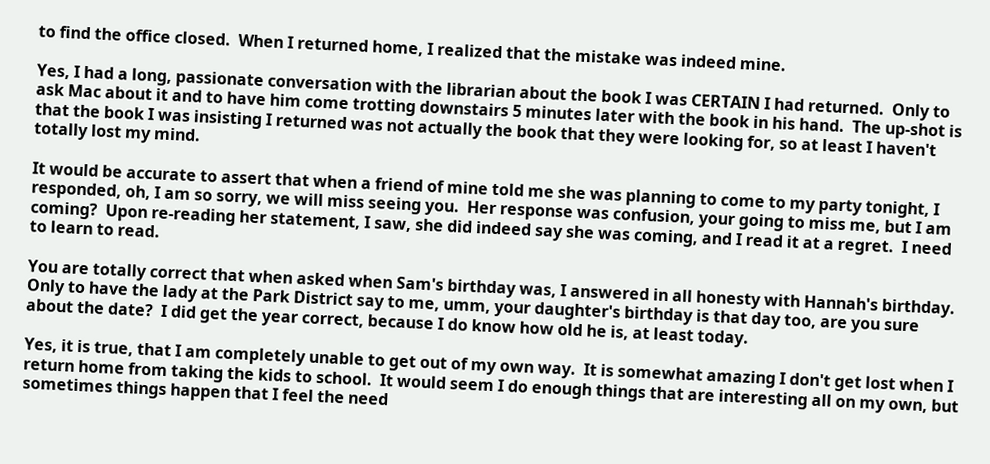to find the office closed.  When I returned home, I realized that the mistake was indeed mine.

Yes, I had a long, passionate conversation with the librarian about the book I was CERTAIN I had returned.  Only to ask Mac about it and to have him come trotting downstairs 5 minutes later with the book in his hand.  The up-shot is that the book I was insisting I returned was not actually the book that they were looking for, so at least I haven't totally lost my mind.

It would be accurate to assert that when a friend of mine told me she was planning to come to my party tonight, I responded, oh, I am so sorry, we will miss seeing you.  Her response was confusion, your going to miss me, but I am coming?  Upon re-reading her statement, I saw, she did indeed say she was coming, and I read it at a regret.  I need to learn to read.

You are totally correct that when asked when Sam's birthday was, I answered in all honesty with Hannah's birthday.  Only to have the lady at the Park District say to me, umm, your daughter's birthday is that day too, are you sure about the date?  I did get the year correct, because I do know how old he is, at least today.

Yes, it is true, that I am completely unable to get out of my own way.  It is somewhat amazing I don't get lost when I return home from taking the kids to school.  It would seem I do enough things that are interesting all on my own, but sometimes things happen that I feel the need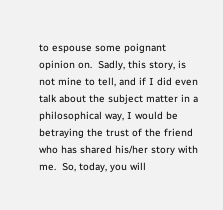to espouse some poignant opinion on.  Sadly, this story, is not mine to tell, and if I did even talk about the subject matter in a philosophical way, I would be betraying the trust of the friend who has shared his/her story with me.  So, today, you will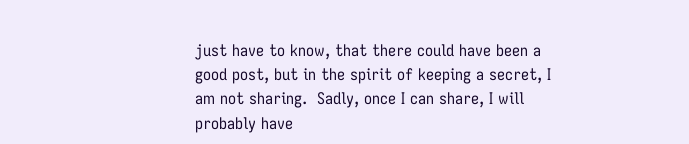just have to know, that there could have been a good post, but in the spirit of keeping a secret, I am not sharing.  Sadly, once I can share, I will probably have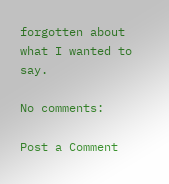forgotten about what I wanted to say.

No comments:

Post a Comment